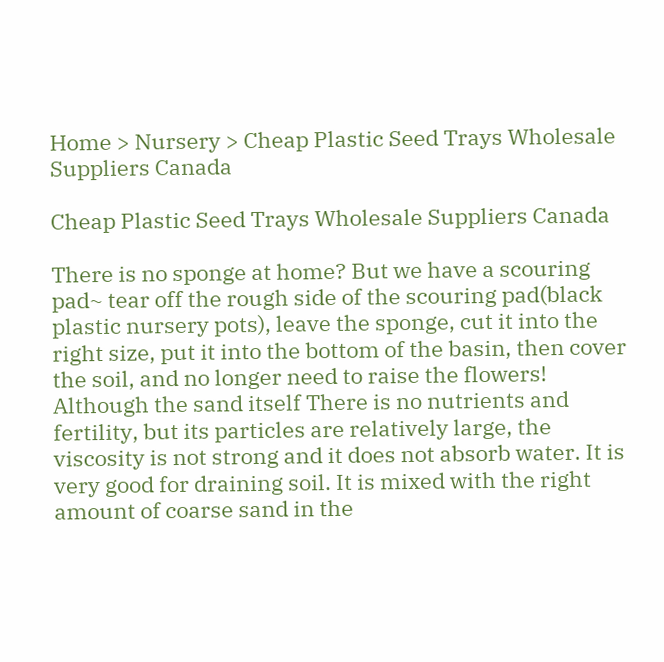Home > Nursery > Cheap Plastic Seed Trays Wholesale Suppliers Canada

Cheap Plastic Seed Trays Wholesale Suppliers Canada

There is no sponge at home? But we have a scouring pad~ tear off the rough side of the scouring pad(black plastic nursery pots), leave the sponge, cut it into the right size, put it into the bottom of the basin, then cover the soil, and no longer need to raise the flowers! Although the sand itself There is no nutrients and fertility, but its particles are relatively large, the viscosity is not strong and it does not absorb water. It is very good for draining soil. It is mixed with the right amount of coarse sand in the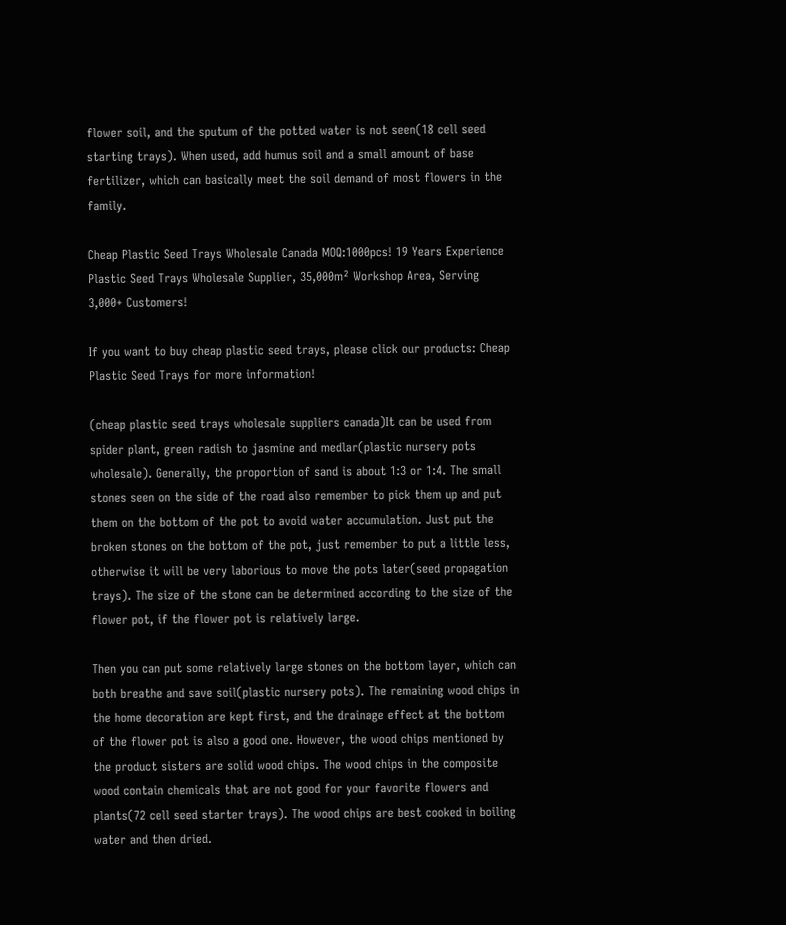flower soil, and the sputum of the potted water is not seen(18 cell seed starting trays). When used, add humus soil and a small amount of base fertilizer, which can basically meet the soil demand of most flowers in the family.

Cheap Plastic Seed Trays Wholesale Canada MOQ:1000pcs! 19 Years Experience Plastic Seed Trays Wholesale Supplier, 35,000m² Workshop Area, Serving 3,000+ Customers!

If you want to buy cheap plastic seed trays, please click our products: Cheap Plastic Seed Trays for more information!

(cheap plastic seed trays wholesale suppliers canada)It can be used from spider plant, green radish to jasmine and medlar(plastic nursery pots wholesale). Generally, the proportion of sand is about 1:3 or 1:4. The small stones seen on the side of the road also remember to pick them up and put them on the bottom of the pot to avoid water accumulation. Just put the broken stones on the bottom of the pot, just remember to put a little less, otherwise it will be very laborious to move the pots later(seed propagation trays). The size of the stone can be determined according to the size of the flower pot, if the flower pot is relatively large.

Then you can put some relatively large stones on the bottom layer, which can both breathe and save soil(plastic nursery pots). The remaining wood chips in the home decoration are kept first, and the drainage effect at the bottom of the flower pot is also a good one. However, the wood chips mentioned by the product sisters are solid wood chips. The wood chips in the composite wood contain chemicals that are not good for your favorite flowers and plants(72 cell seed starter trays). The wood chips are best cooked in boiling water and then dried.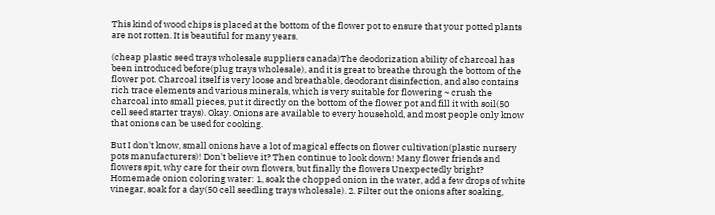This kind of wood chips is placed at the bottom of the flower pot to ensure that your potted plants are not rotten. It is beautiful for many years.

(cheap plastic seed trays wholesale suppliers canada)The deodorization ability of charcoal has been introduced before(plug trays wholesale), and it is great to breathe through the bottom of the flower pot. Charcoal itself is very loose and breathable, deodorant disinfection, and also contains rich trace elements and various minerals, which is very suitable for flowering ~ crush the charcoal into small pieces, put it directly on the bottom of the flower pot and fill it with soil(50 cell seed starter trays). Okay. Onions are available to every household, and most people only know that onions can be used for cooking.

But I don't know, small onions have a lot of magical effects on flower cultivation(plastic nursery pots manufacturers)! Don't believe it? Then continue to look down! Many flower friends and flowers spit, why care for their own flowers, but finally the flowers Unexpectedly bright? Homemade onion coloring water: 1, soak the chopped onion in the water, add a few drops of white vinegar, soak for a day(50 cell seedling trays wholesale). 2. Filter out the onions after soaking,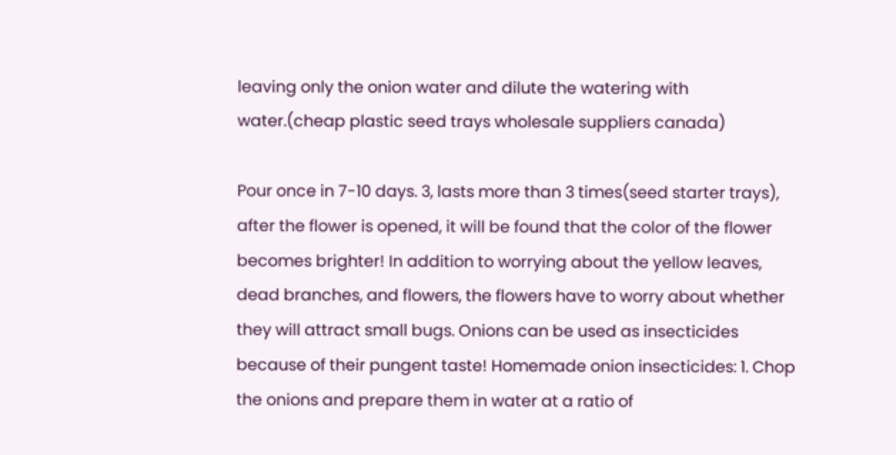leaving only the onion water and dilute the watering with water.(cheap plastic seed trays wholesale suppliers canada)

Pour once in 7-10 days. 3, lasts more than 3 times(seed starter trays), after the flower is opened, it will be found that the color of the flower becomes brighter! In addition to worrying about the yellow leaves, dead branches, and flowers, the flowers have to worry about whether they will attract small bugs. Onions can be used as insecticides because of their pungent taste! Homemade onion insecticides: 1. Chop the onions and prepare them in water at a ratio of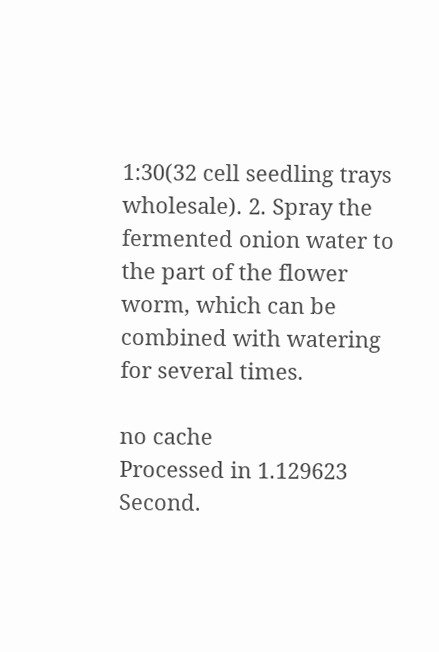1:30(32 cell seedling trays wholesale). 2. Spray the fermented onion water to the part of the flower worm, which can be combined with watering for several times.

no cache
Processed in 1.129623 Second.